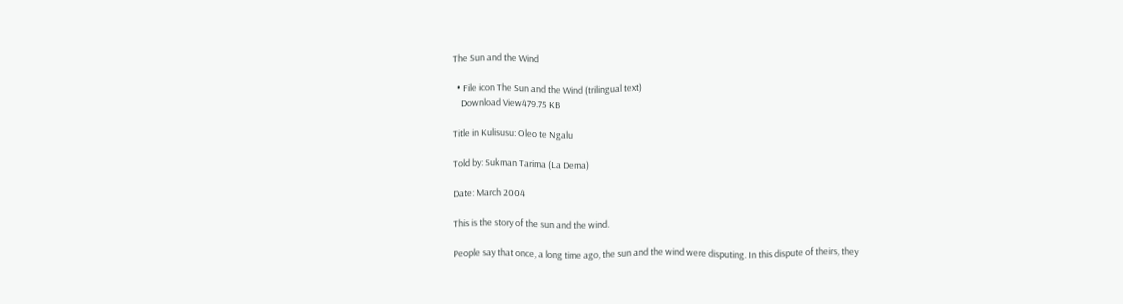The Sun and the Wind

  • File icon The Sun and the Wind (trilingual text)
    Download View479.75 KB

Title in Kulisusu: Oleo te Ngalu

Told by: Sukman Tarima (La Dema)

Date: March 2004

This is the story of the sun and the wind.

People say that once, a long time ago, the sun and the wind were disputing. In this dispute of theirs, they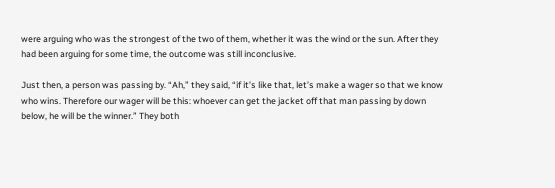were arguing who was the strongest of the two of them, whether it was the wind or the sun. After they had been arguing for some time, the outcome was still inconclusive.

Just then, a person was passing by. “Ah,” they said, “if it’s like that, let’s make a wager so that we know who wins. Therefore our wager will be this: whoever can get the jacket off that man passing by down below, he will be the winner.” They both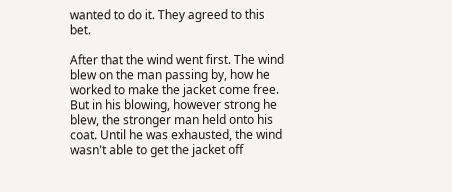wanted to do it. They agreed to this bet.

After that the wind went first. The wind blew on the man passing by, how he worked to make the jacket come free. But in his blowing, however strong he blew, the stronger man held onto his coat. Until he was exhausted, the wind wasn't able to get the jacket off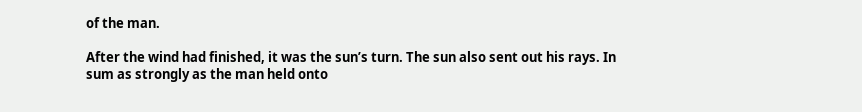of the man.

After the wind had finished, it was the sun’s turn. The sun also sent out his rays. In sum as strongly as the man held onto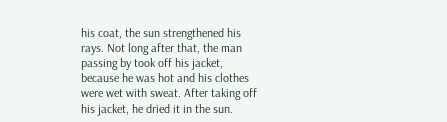his coat, the sun strengthened his rays. Not long after that, the man passing by took off his jacket, because he was hot and his clothes were wet with sweat. After taking off his jacket, he dried it in the sun.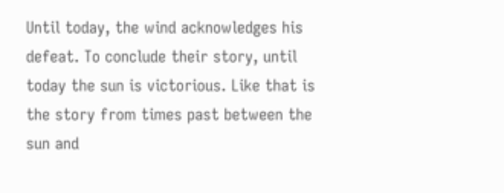Until today, the wind acknowledges his defeat. To conclude their story, until today the sun is victorious. Like that is the story from times past between the sun and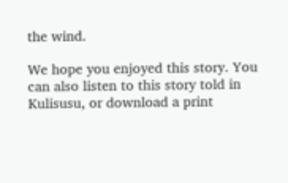the wind.

We hope you enjoyed this story. You can also listen to this story told in Kulisusu, or download a print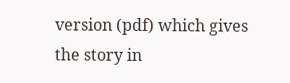version (pdf) which gives the story in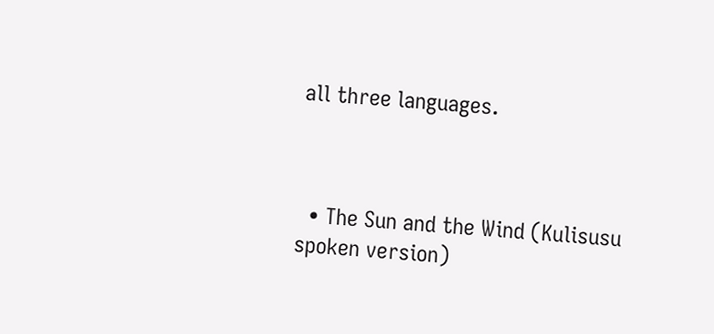all three languages.



  • The Sun and the Wind (Kulisusu spoken version)